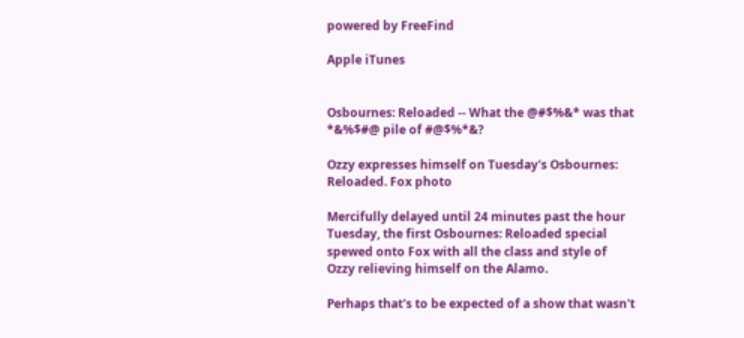powered by FreeFind

Apple iTunes


Osbournes: Reloaded -- What the @#$%&* was that *&%$#@ pile of #@$%*&?

Ozzy expresses himself on Tuesday's Osbournes: Reloaded. Fox photo

Mercifully delayed until 24 minutes past the hour Tuesday, the first Osbournes: Reloaded special spewed onto Fox with all the class and style of Ozzy relieving himself on the Alamo.

Perhaps that's to be expected of a show that wasn't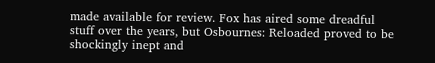made available for review. Fox has aired some dreadful stuff over the years, but Osbournes: Reloaded proved to be shockingly inept and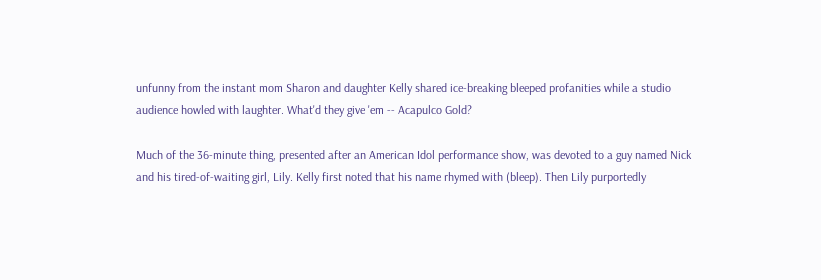unfunny from the instant mom Sharon and daughter Kelly shared ice-breaking bleeped profanities while a studio audience howled with laughter. What'd they give 'em -- Acapulco Gold?

Much of the 36-minute thing, presented after an American Idol performance show, was devoted to a guy named Nick and his tired-of-waiting girl, Lily. Kelly first noted that his name rhymed with (bleep). Then Lily purportedly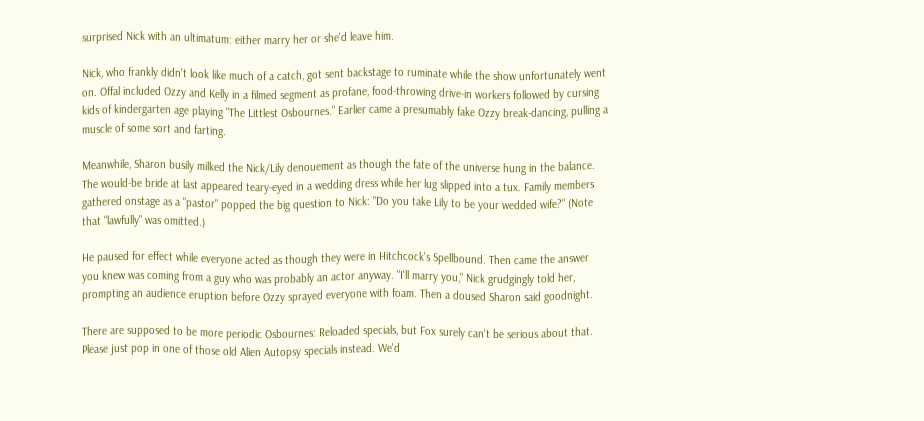surprised Nick with an ultimatum: either marry her or she'd leave him.

Nick, who frankly didn't look like much of a catch, got sent backstage to ruminate while the show unfortunately went on. Offal included Ozzy and Kelly in a filmed segment as profane, food-throwing drive-in workers followed by cursing kids of kindergarten age playing "The Littlest Osbournes." Earlier came a presumably fake Ozzy break-dancing, pulling a muscle of some sort and farting.

Meanwhile, Sharon busily milked the Nick/Lily denouement as though the fate of the universe hung in the balance. The would-be bride at last appeared teary-eyed in a wedding dress while her lug slipped into a tux. Family members gathered onstage as a "pastor" popped the big question to Nick: "Do you take Lily to be your wedded wife?" (Note that "lawfully" was omitted.)

He paused for effect while everyone acted as though they were in Hitchcock's Spellbound. Then came the answer you knew was coming from a guy who was probably an actor anyway. "I'll marry you," Nick grudgingly told her, prompting an audience eruption before Ozzy sprayed everyone with foam. Then a doused Sharon said goodnight.

There are supposed to be more periodic Osbournes: Reloaded specials, but Fox surely can't be serious about that. Please just pop in one of those old Alien Autopsy specials instead. We'd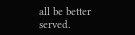all be better served.